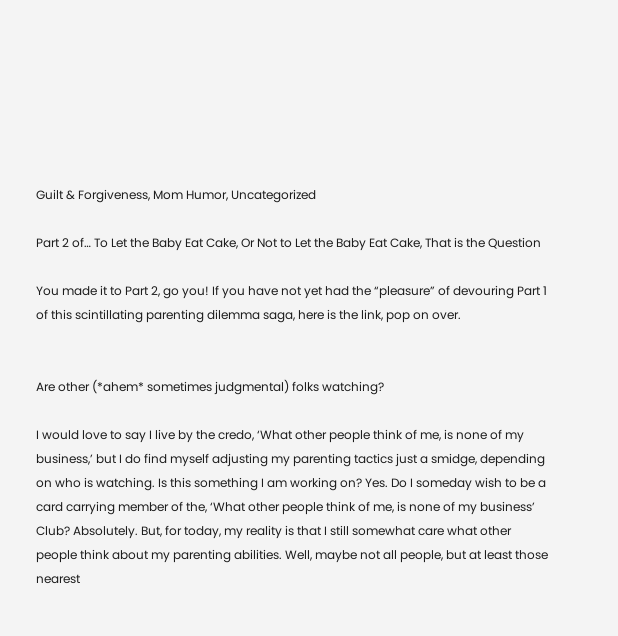Guilt & Forgiveness, Mom Humor, Uncategorized

Part 2 of… To Let the Baby Eat Cake, Or Not to Let the Baby Eat Cake, That is the Question

You made it to Part 2, go you! If you have not yet had the “pleasure” of devouring Part 1 of this scintillating parenting dilemma saga, here is the link, pop on over.


Are other (*ahem* sometimes judgmental) folks watching?

I would love to say I live by the credo, ‘What other people think of me, is none of my business,’ but I do find myself adjusting my parenting tactics just a smidge, depending on who is watching. Is this something I am working on? Yes. Do I someday wish to be a card carrying member of the, ‘What other people think of me, is none of my business’ Club? Absolutely. But, for today, my reality is that I still somewhat care what other people think about my parenting abilities. Well, maybe not all people, but at least those nearest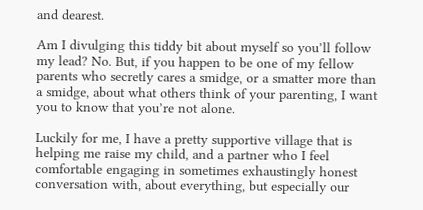and dearest.

Am I divulging this tiddy bit about myself so you’ll follow my lead? No. But, if you happen to be one of my fellow parents who secretly cares a smidge, or a smatter more than a smidge, about what others think of your parenting, I want you to know that you’re not alone.

Luckily for me, I have a pretty supportive village that is helping me raise my child, and a partner who I feel comfortable engaging in sometimes exhaustingly honest conversation with, about everything, but especially our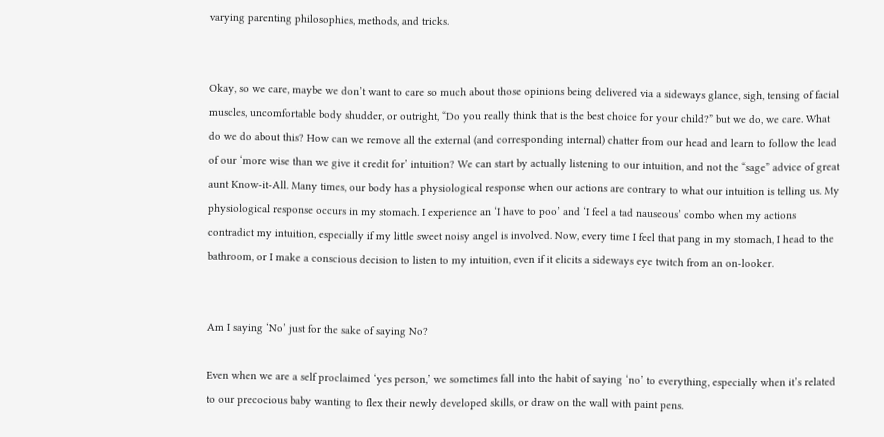varying parenting philosophies, methods, and tricks.


Okay, so we care, maybe we don’t want to care so much about those opinions being delivered via a sideways glance, sigh, tensing of facial muscles, uncomfortable body shudder, or outright, “Do you really think that is the best choice for your child?” but we do, we care. What do we do about this? How can we remove all the external (and corresponding internal) chatter from our head and learn to follow the lead of our ‘more wise than we give it credit for’ intuition? We can start by actually listening to our intuition, and not the “sage” advice of great aunt Know-it-All. Many times, our body has a physiological response when our actions are contrary to what our intuition is telling us. My physiological response occurs in my stomach. I experience an ‘I have to poo’ and ‘I feel a tad nauseous’ combo when my actions contradict my intuition, especially if my little sweet noisy angel is involved. Now, every time I feel that pang in my stomach, I head to the bathroom, or I make a conscious decision to listen to my intuition, even if it elicits a sideways eye twitch from an on-looker.


Am I saying ‘No’ just for the sake of saying No?

Even when we are a self proclaimed ‘yes person,’ we sometimes fall into the habit of saying ‘no’ to everything, especially when it’s related to our precocious baby wanting to flex their newly developed skills, or draw on the wall with paint pens.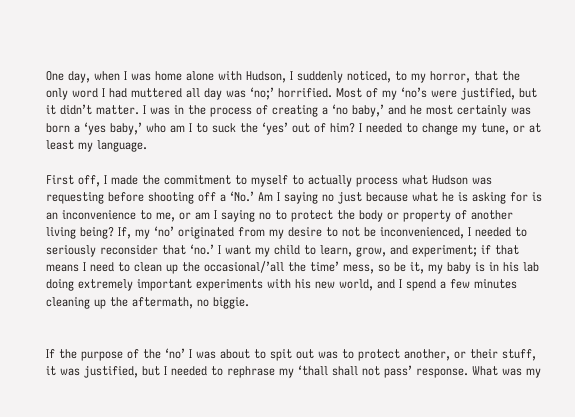One day, when I was home alone with Hudson, I suddenly noticed, to my horror, that the only word I had muttered all day was ‘no;’ horrified. Most of my ‘no’s were justified, but it didn’t matter. I was in the process of creating a ‘no baby,’ and he most certainly was born a ‘yes baby,’ who am I to suck the ‘yes’ out of him? I needed to change my tune, or at least my language.

First off, I made the commitment to myself to actually process what Hudson was requesting before shooting off a ‘No.’ Am I saying no just because what he is asking for is an inconvenience to me, or am I saying no to protect the body or property of another living being? If, my ‘no’ originated from my desire to not be inconvenienced, I needed to seriously reconsider that ‘no.’ I want my child to learn, grow, and experiment; if that means I need to clean up the occasional/’all the time’ mess, so be it, my baby is in his lab doing extremely important experiments with his new world, and I spend a few minutes cleaning up the aftermath, no biggie.


If the purpose of the ‘no’ I was about to spit out was to protect another, or their stuff, it was justified, but I needed to rephrase my ‘thall shall not pass’ response. What was my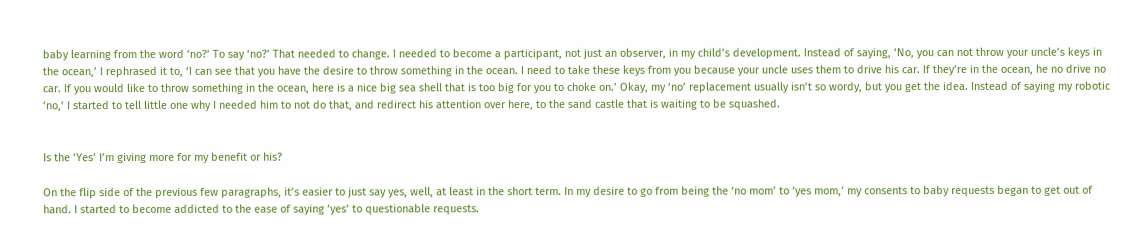baby learning from the word ‘no?’ To say ‘no?’ That needed to change. I needed to become a participant, not just an observer, in my child’s development. Instead of saying, ‘No, you can not throw your uncle’s keys in the ocean,’ I rephrased it to, ‘I can see that you have the desire to throw something in the ocean. I need to take these keys from you because your uncle uses them to drive his car. If they’re in the ocean, he no drive no car. If you would like to throw something in the ocean, here is a nice big sea shell that is too big for you to choke on.’ Okay, my ‘no’ replacement usually isn’t so wordy, but you get the idea. Instead of saying my robotic ‘no,’ I started to tell little one why I needed him to not do that, and redirect his attention over here, to the sand castle that is waiting to be squashed.


Is the ‘Yes’ I’m giving more for my benefit or his?

On the flip side of the previous few paragraphs, it’s easier to just say yes, well, at least in the short term. In my desire to go from being the ‘no mom’ to ‘yes mom,’ my consents to baby requests began to get out of hand. I started to become addicted to the ease of saying ‘yes’ to questionable requests.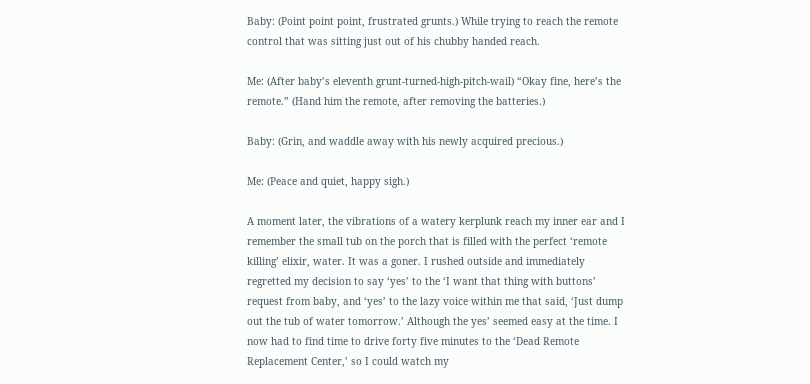Baby: (Point point point, frustrated grunts.) While trying to reach the remote control that was sitting just out of his chubby handed reach.

Me: (After baby’s eleventh grunt-turned-high-pitch-wail) “Okay fine, here’s the remote.” (Hand him the remote, after removing the batteries.)

Baby: (Grin, and waddle away with his newly acquired precious.)

Me: (Peace and quiet, happy sigh.)

A moment later, the vibrations of a watery kerplunk reach my inner ear and I remember the small tub on the porch that is filled with the perfect ‘remote killing’ elixir, water. It was a goner. I rushed outside and immediately regretted my decision to say ‘yes’ to the ‘I want that thing with buttons’ request from baby, and ‘yes’ to the lazy voice within me that said, ‘Just dump out the tub of water tomorrow.’ Although the yes’ seemed easy at the time. I now had to find time to drive forty five minutes to the ‘Dead Remote Replacement Center,’ so I could watch my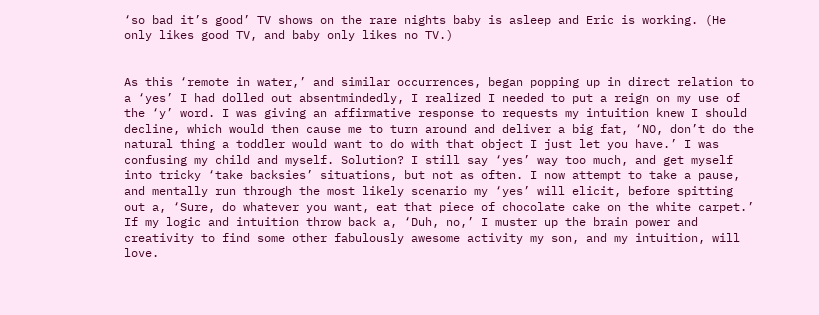‘so bad it’s good’ TV shows on the rare nights baby is asleep and Eric is working. (He only likes good TV, and baby only likes no TV.)


As this ‘remote in water,’ and similar occurrences, began popping up in direct relation to a ‘yes’ I had dolled out absentmindedly, I realized I needed to put a reign on my use of the ‘y’ word. I was giving an affirmative response to requests my intuition knew I should decline, which would then cause me to turn around and deliver a big fat, ‘NO, don’t do the natural thing a toddler would want to do with that object I just let you have.’ I was confusing my child and myself. Solution? I still say ‘yes’ way too much, and get myself into tricky ‘take backsies’ situations, but not as often. I now attempt to take a pause, and mentally run through the most likely scenario my ‘yes’ will elicit, before spitting out a, ‘Sure, do whatever you want, eat that piece of chocolate cake on the white carpet.’ If my logic and intuition throw back a, ‘Duh, no,’ I muster up the brain power and creativity to find some other fabulously awesome activity my son, and my intuition, will love.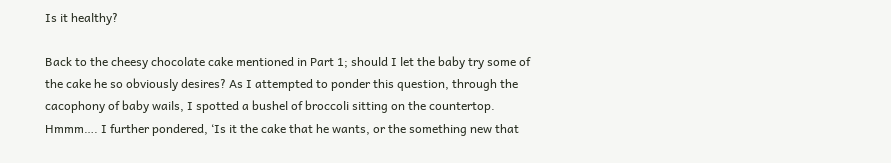Is it healthy?

Back to the cheesy chocolate cake mentioned in Part 1; should I let the baby try some of the cake he so obviously desires? As I attempted to ponder this question, through the cacophony of baby wails, I spotted a bushel of broccoli sitting on the countertop. Hmmm…. I further pondered, ‘Is it the cake that he wants, or the something new that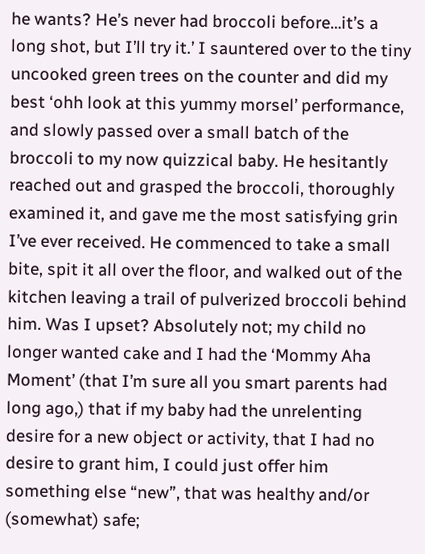he wants? He’s never had broccoli before…it’s a long shot, but I’ll try it.’ I sauntered over to the tiny uncooked green trees on the counter and did my best ‘ohh look at this yummy morsel’ performance, and slowly passed over a small batch of the broccoli to my now quizzical baby. He hesitantly reached out and grasped the broccoli, thoroughly examined it, and gave me the most satisfying grin I’ve ever received. He commenced to take a small bite, spit it all over the floor, and walked out of the kitchen leaving a trail of pulverized broccoli behind him. Was I upset? Absolutely not; my child no longer wanted cake and I had the ‘Mommy Aha Moment’ (that I’m sure all you smart parents had long ago,) that if my baby had the unrelenting desire for a new object or activity, that I had no desire to grant him, I could just offer him something else “new”, that was healthy and/or (somewhat) safe;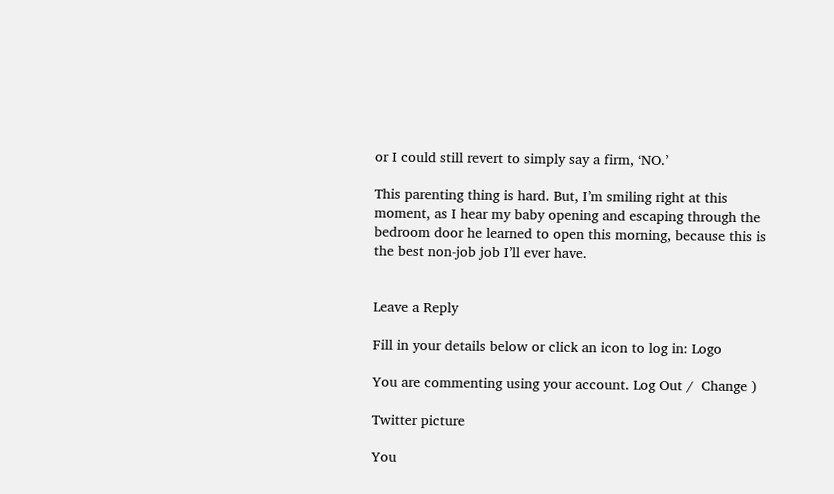or I could still revert to simply say a firm, ‘NO.’

This parenting thing is hard. But, I’m smiling right at this moment, as I hear my baby opening and escaping through the bedroom door he learned to open this morning, because this is the best non-job job I’ll ever have.


Leave a Reply

Fill in your details below or click an icon to log in: Logo

You are commenting using your account. Log Out /  Change )

Twitter picture

You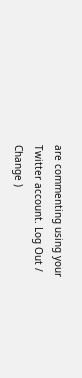are commenting using your Twitter account. Log Out /  Change )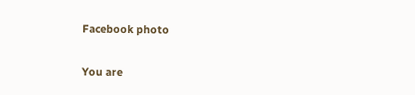Facebook photo

You are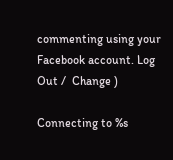commenting using your Facebook account. Log Out /  Change )

Connecting to %s